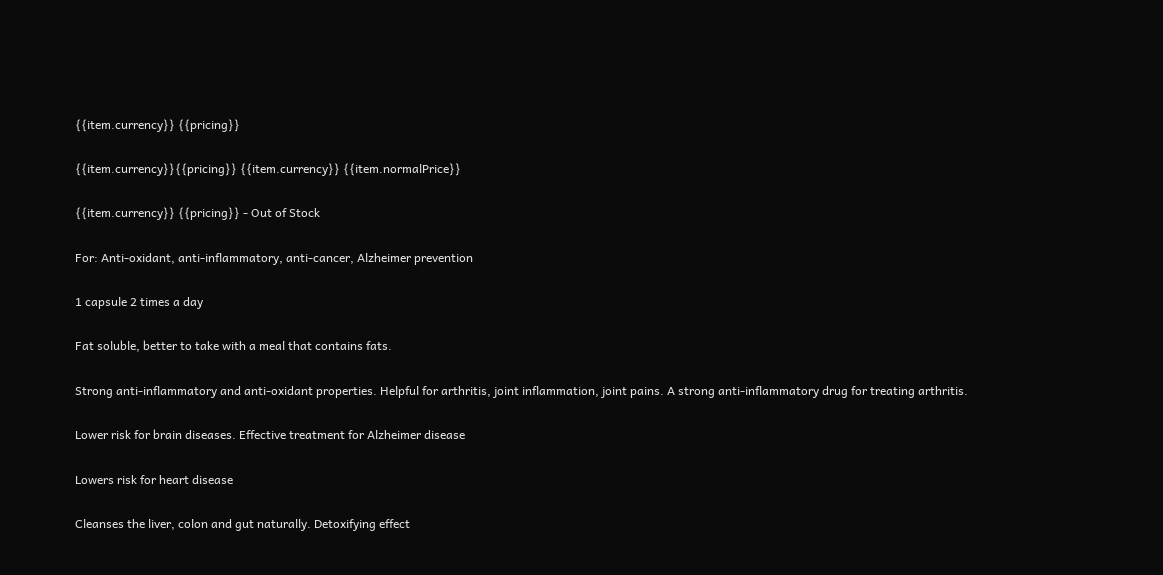{{item.currency}} {{pricing}}

{{item.currency}}{{pricing}} {{item.currency}} {{item.normalPrice}}

{{item.currency}} {{pricing}} - Out of Stock

For: Anti-oxidant, anti-inflammatory, anti-cancer, Alzheimer prevention

1 capsule 2 times a day

Fat soluble, better to take with a meal that contains fats.

Strong anti-inflammatory and anti-oxidant properties. Helpful for arthritis, joint inflammation, joint pains. A strong anti-inflammatory drug for treating arthritis.

Lower risk for brain diseases. Effective treatment for Alzheimer disease

Lowers risk for heart disease

Cleanses the liver, colon and gut naturally. Detoxifying effect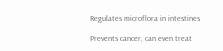Regulates microflora in intestines

Prevents cancer, can even treat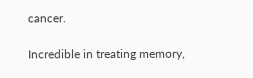cancer.

Incredible in treating memory,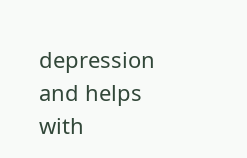depression and helps with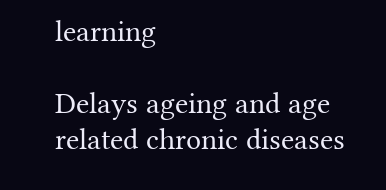learning

Delays ageing and age related chronic diseases